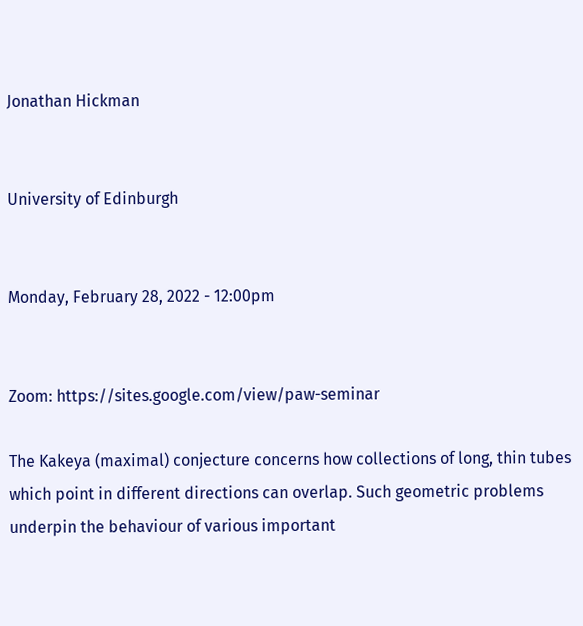Jonathan Hickman


University of Edinburgh


Monday, February 28, 2022 - 12:00pm


Zoom: https://sites.google.com/view/paw-seminar

The Kakeya (maximal) conjecture concerns how collections of long, thin tubes which point in different directions can overlap. Such geometric problems underpin the behaviour of various important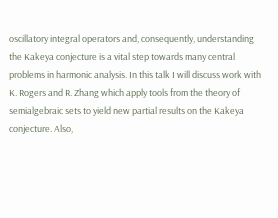oscillatory integral operators and, consequently, understanding the Kakeya conjecture is a vital step towards many central problems in harmonic analysis. In this talk I will discuss work with K. Rogers and R. Zhang which apply tools from the theory of semialgebraic sets to yield new partial results on the Kakeya conjecture. Also,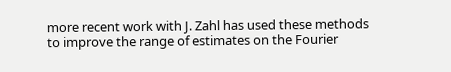more recent work with J. Zahl has used these methods to improve the range of estimates on the Fourier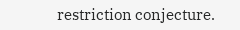restriction conjecture.